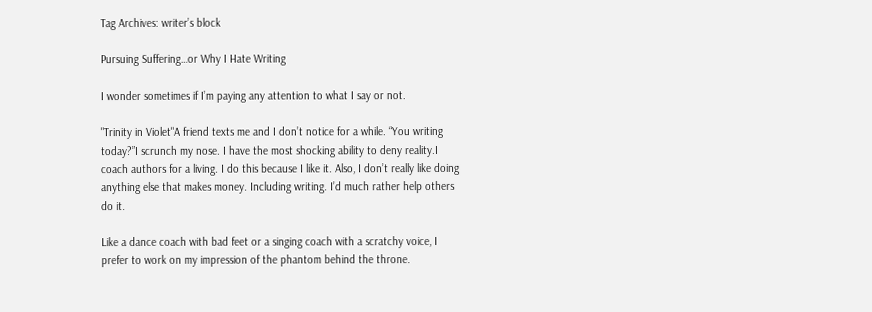Tag Archives: writer’s block

Pursuing Suffering…or Why I Hate Writing

I wonder sometimes if I’m paying any attention to what I say or not.

"Trinity in Violet"A friend texts me and I don’t notice for a while. “You writing today?”I scrunch my nose. I have the most shocking ability to deny reality.I coach authors for a living. I do this because I like it. Also, I don’t really like doing anything else that makes money. Including writing. I’d much rather help others do it.

Like a dance coach with bad feet or a singing coach with a scratchy voice, I prefer to work on my impression of the phantom behind the throne.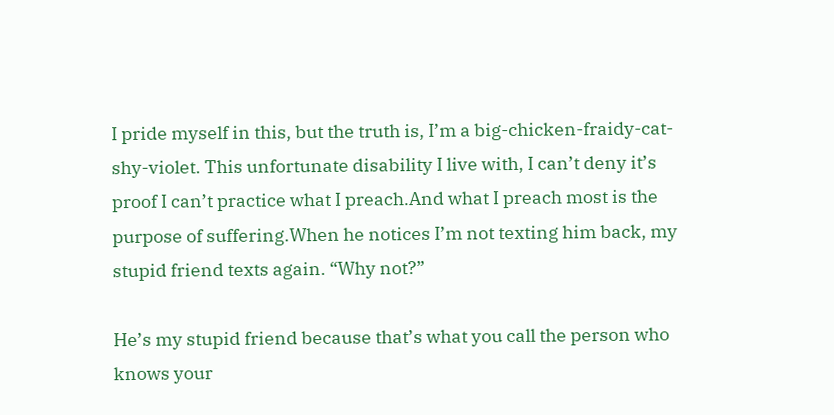I pride myself in this, but the truth is, I’m a big-chicken-fraidy-cat-shy-violet. This unfortunate disability I live with, I can’t deny it’s proof I can’t practice what I preach.And what I preach most is the purpose of suffering.When he notices I’m not texting him back, my stupid friend texts again. “Why not?”

He’s my stupid friend because that’s what you call the person who knows your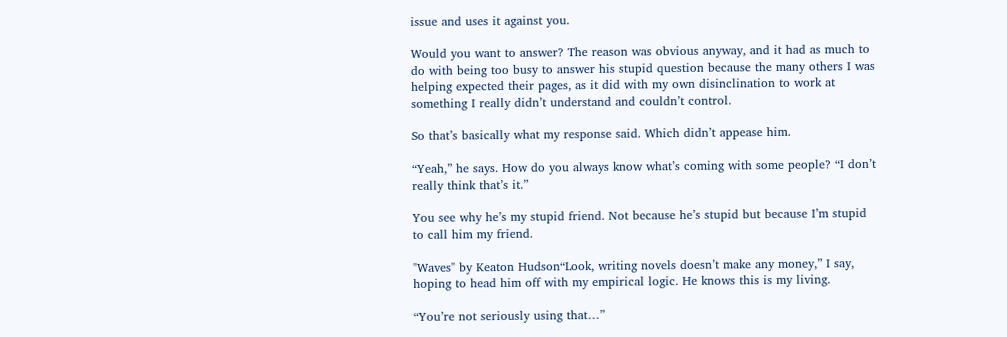issue and uses it against you.

Would you want to answer? The reason was obvious anyway, and it had as much to do with being too busy to answer his stupid question because the many others I was helping expected their pages, as it did with my own disinclination to work at something I really didn’t understand and couldn’t control.

So that’s basically what my response said. Which didn’t appease him.

“Yeah,” he says. How do you always know what’s coming with some people? “I don’t really think that’s it.”

You see why he’s my stupid friend. Not because he’s stupid but because I’m stupid to call him my friend.

"Waves" by Keaton Hudson“Look, writing novels doesn’t make any money,” I say, hoping to head him off with my empirical logic. He knows this is my living.

“You’re not seriously using that…”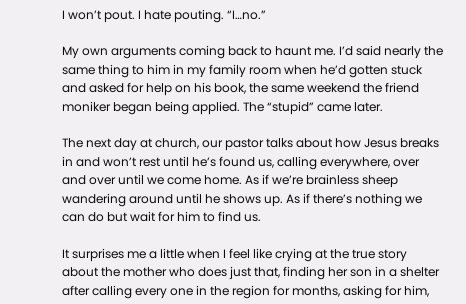I won’t pout. I hate pouting. “I…no.”

My own arguments coming back to haunt me. I’d said nearly the same thing to him in my family room when he’d gotten stuck and asked for help on his book, the same weekend the friend moniker began being applied. The “stupid” came later.

The next day at church, our pastor talks about how Jesus breaks in and won’t rest until he’s found us, calling everywhere, over and over until we come home. As if we’re brainless sheep wandering around until he shows up. As if there’s nothing we can do but wait for him to find us.

It surprises me a little when I feel like crying at the true story about the mother who does just that, finding her son in a shelter after calling every one in the region for months, asking for him,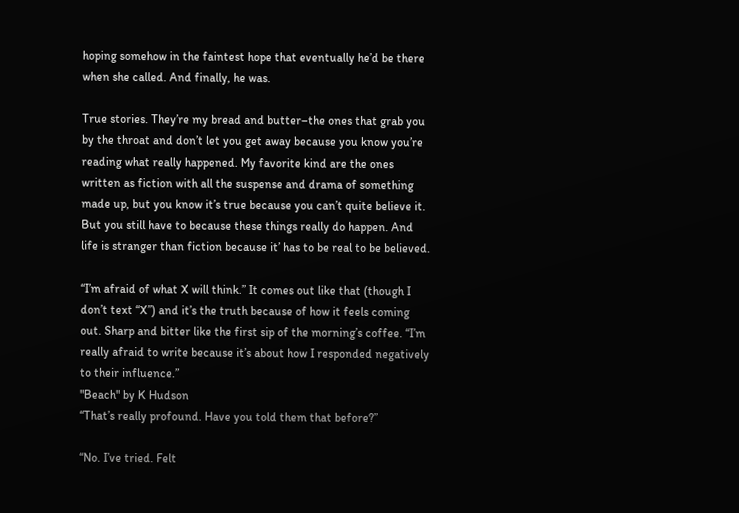hoping somehow in the faintest hope that eventually he’d be there when she called. And finally, he was.

True stories. They’re my bread and butter–the ones that grab you by the throat and don’t let you get away because you know you’re reading what really happened. My favorite kind are the ones written as fiction with all the suspense and drama of something made up, but you know it’s true because you can’t quite believe it. But you still have to because these things really do happen. And life is stranger than fiction because it’ has to be real to be believed.

“I’m afraid of what X will think.” It comes out like that (though I don’t text “X”) and it’s the truth because of how it feels coming out. Sharp and bitter like the first sip of the morning’s coffee. “I’m really afraid to write because it’s about how I responded negatively to their influence.”
"Beach" by K Hudson
“That’s really profound. Have you told them that before?”

“No. I’ve tried. Felt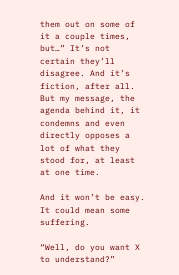them out on some of it a couple times, but…” It’s not certain they’ll disagree. And it’s fiction, after all. But my message, the agenda behind it, it condemns and even directly opposes a lot of what they stood for, at least at one time.

And it won’t be easy. It could mean some suffering.

“Well, do you want X to understand?”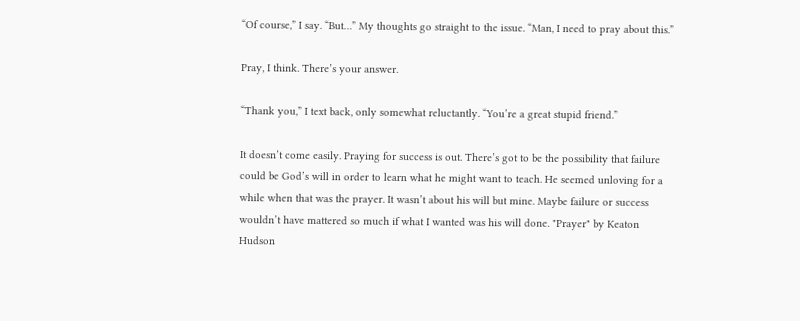“Of course,” I say. “But…” My thoughts go straight to the issue. “Man, I need to pray about this.”

Pray, I think. There’s your answer.

“Thank you,” I text back, only somewhat reluctantly. “You’re a great stupid friend.”

It doesn’t come easily. Praying for success is out. There’s got to be the possibility that failure could be God’s will in order to learn what he might want to teach. He seemed unloving for a while when that was the prayer. It wasn’t about his will but mine. Maybe failure or success wouldn’t have mattered so much if what I wanted was his will done. "Prayer" by Keaton Hudson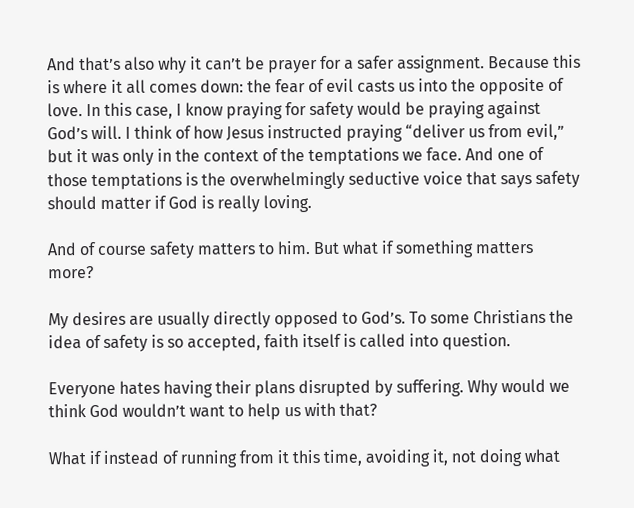And that’s also why it can’t be prayer for a safer assignment. Because this is where it all comes down: the fear of evil casts us into the opposite of love. In this case, I know praying for safety would be praying against God’s will. I think of how Jesus instructed praying “deliver us from evil,” but it was only in the context of the temptations we face. And one of those temptations is the overwhelmingly seductive voice that says safety should matter if God is really loving.

And of course safety matters to him. But what if something matters more?

My desires are usually directly opposed to God’s. To some Christians the idea of safety is so accepted, faith itself is called into question.

Everyone hates having their plans disrupted by suffering. Why would we think God wouldn’t want to help us with that?

What if instead of running from it this time, avoiding it, not doing what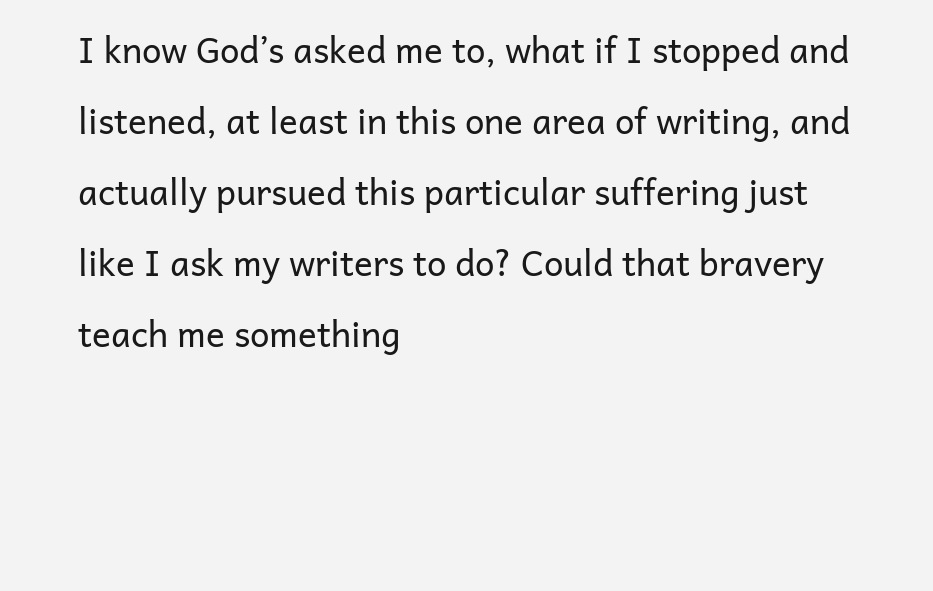I know God’s asked me to, what if I stopped and listened, at least in this one area of writing, and actually pursued this particular suffering just like I ask my writers to do? Could that bravery teach me something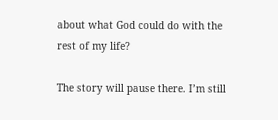about what God could do with the rest of my life?

The story will pause there. I’m still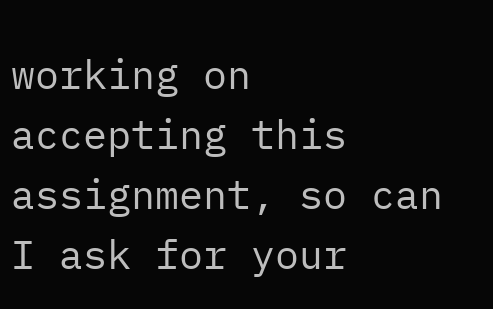working on accepting this assignment, so can I ask for your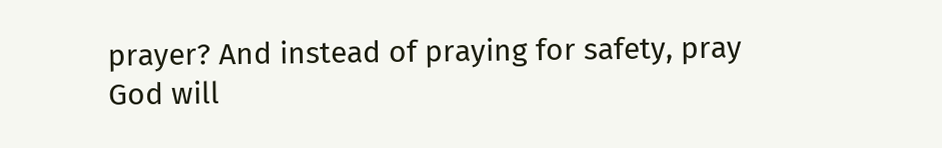prayer? And instead of praying for safety, pray God will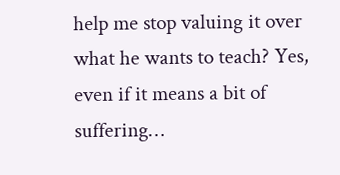help me stop valuing it over what he wants to teach? Yes, even if it means a bit of suffering…